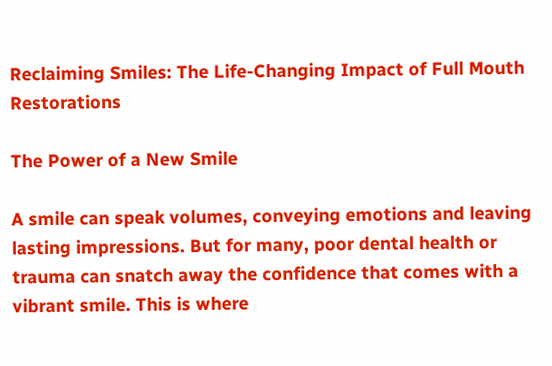Reclaiming Smiles: The Life-Changing Impact of Full Mouth Restorations

The Power of a New Smile

A smile can speak volumes, conveying emotions and leaving lasting impressions. But for many, poor dental health or trauma can snatch away the confidence that comes with a vibrant smile. This is where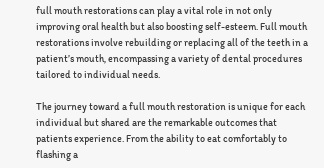full mouth restorations can play a vital role in not only improving oral health but also boosting self-esteem. Full mouth restorations involve rebuilding or replacing all of the teeth in a patient’s mouth, encompassing a variety of dental procedures tailored to individual needs.

The journey toward a full mouth restoration is unique for each individual but shared are the remarkable outcomes that patients experience. From the ability to eat comfortably to flashing a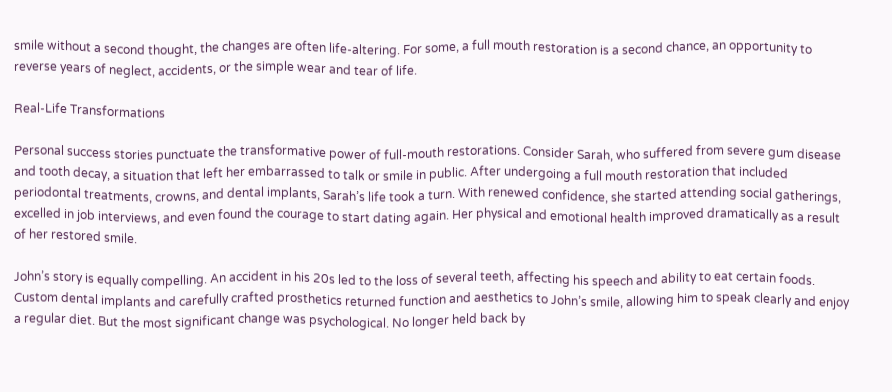smile without a second thought, the changes are often life-altering. For some, a full mouth restoration is a second chance, an opportunity to reverse years of neglect, accidents, or the simple wear and tear of life.

Real-Life Transformations

Personal success stories punctuate the transformative power of full-mouth restorations. Consider Sarah, who suffered from severe gum disease and tooth decay, a situation that left her embarrassed to talk or smile in public. After undergoing a full mouth restoration that included periodontal treatments, crowns, and dental implants, Sarah’s life took a turn. With renewed confidence, she started attending social gatherings, excelled in job interviews, and even found the courage to start dating again. Her physical and emotional health improved dramatically as a result of her restored smile.

John’s story is equally compelling. An accident in his 20s led to the loss of several teeth, affecting his speech and ability to eat certain foods. Custom dental implants and carefully crafted prosthetics returned function and aesthetics to John’s smile, allowing him to speak clearly and enjoy a regular diet. But the most significant change was psychological. No longer held back by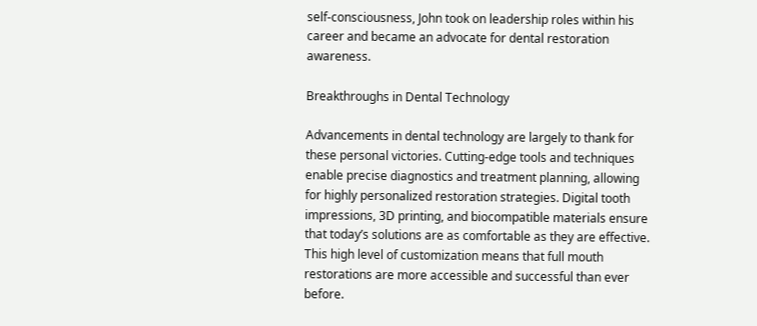self-consciousness, John took on leadership roles within his career and became an advocate for dental restoration awareness.

Breakthroughs in Dental Technology

Advancements in dental technology are largely to thank for these personal victories. Cutting-edge tools and techniques enable precise diagnostics and treatment planning, allowing for highly personalized restoration strategies. Digital tooth impressions, 3D printing, and biocompatible materials ensure that today’s solutions are as comfortable as they are effective. This high level of customization means that full mouth restorations are more accessible and successful than ever before.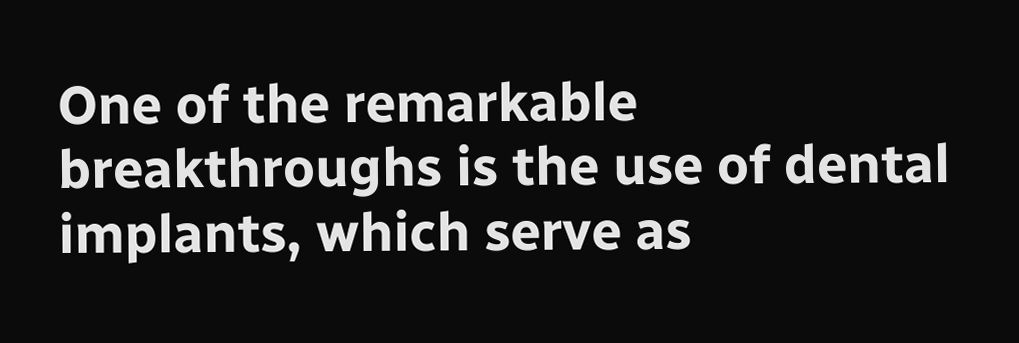One of the remarkable breakthroughs is the use of dental implants, which serve as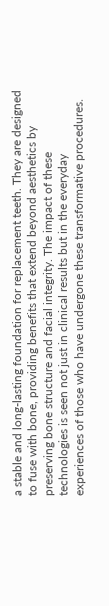a stable and long-lasting foundation for replacement teeth. They are designed to fuse with bone, providing benefits that extend beyond aesthetics by preserving bone structure and facial integrity. The impact of these technologies is seen not just in clinical results but in the everyday experiences of those who have undergone these transformative procedures.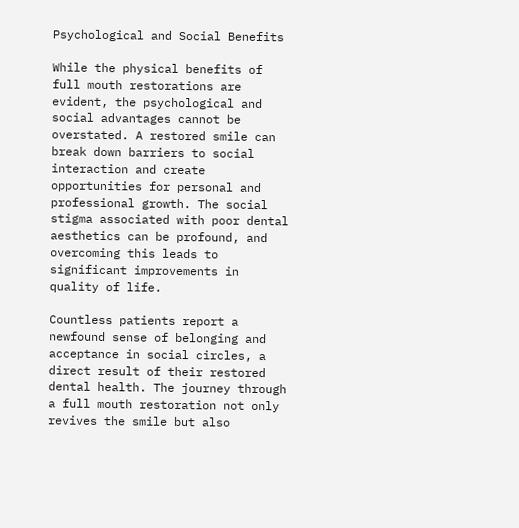Psychological and Social Benefits

While the physical benefits of full mouth restorations are evident, the psychological and social advantages cannot be overstated. A restored smile can break down barriers to social interaction and create opportunities for personal and professional growth. The social stigma associated with poor dental aesthetics can be profound, and overcoming this leads to significant improvements in quality of life.

Countless patients report a newfound sense of belonging and acceptance in social circles, a direct result of their restored dental health. The journey through a full mouth restoration not only revives the smile but also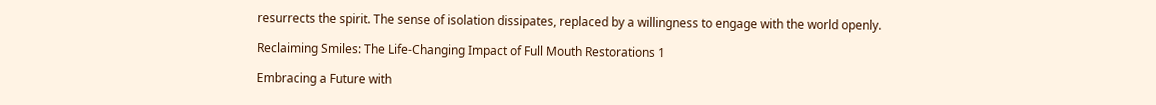resurrects the spirit. The sense of isolation dissipates, replaced by a willingness to engage with the world openly.

Reclaiming Smiles: The Life-Changing Impact of Full Mouth Restorations 1

Embracing a Future with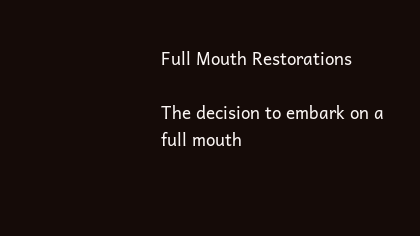Full Mouth Restorations

The decision to embark on a full mouth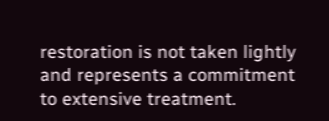restoration is not taken lightly and represents a commitment to extensive treatment.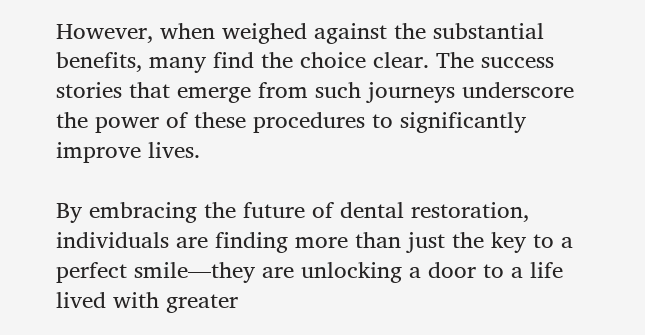However, when weighed against the substantial benefits, many find the choice clear. The success stories that emerge from such journeys underscore the power of these procedures to significantly improve lives.

By embracing the future of dental restoration, individuals are finding more than just the key to a perfect smile—they are unlocking a door to a life lived with greater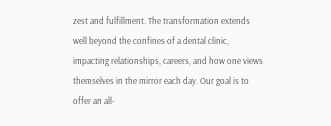zest and fulfillment. The transformation extends well beyond the confines of a dental clinic, impacting relationships, careers, and how one views themselves in the mirror each day. Our goal is to offer an all-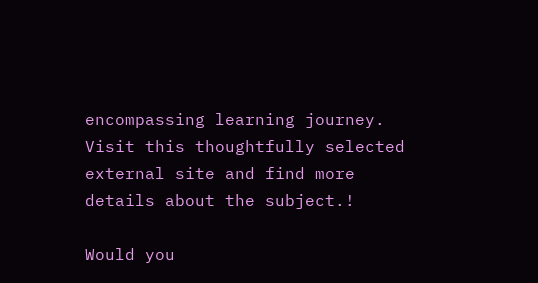encompassing learning journey. Visit this thoughtfully selected external site and find more details about the subject.!

Would you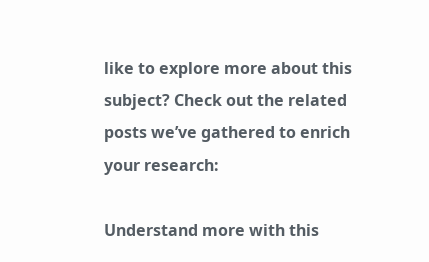like to explore more about this subject? Check out the related posts we’ve gathered to enrich your research:

Understand more with this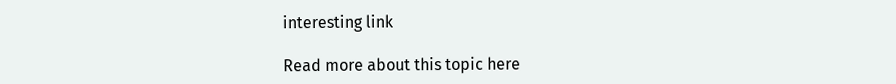interesting link

Read more about this topic here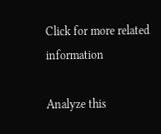Click for more related information

Analyze this